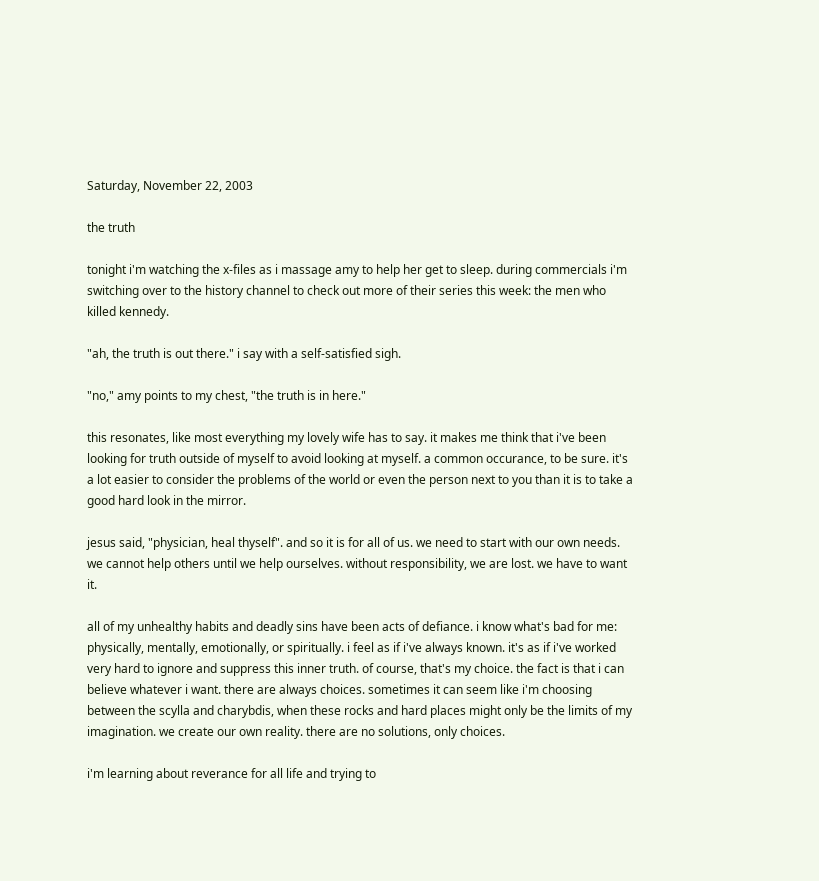Saturday, November 22, 2003

the truth

tonight i'm watching the x-files as i massage amy to help her get to sleep. during commercials i'm switching over to the history channel to check out more of their series this week: the men who killed kennedy.

"ah, the truth is out there." i say with a self-satisfied sigh.

"no," amy points to my chest, "the truth is in here."

this resonates, like most everything my lovely wife has to say. it makes me think that i've been looking for truth outside of myself to avoid looking at myself. a common occurance, to be sure. it's a lot easier to consider the problems of the world or even the person next to you than it is to take a good hard look in the mirror.

jesus said, "physician, heal thyself". and so it is for all of us. we need to start with our own needs. we cannot help others until we help ourselves. without responsibility, we are lost. we have to want it.

all of my unhealthy habits and deadly sins have been acts of defiance. i know what's bad for me: physically, mentally, emotionally, or spiritually. i feel as if i've always known. it's as if i've worked very hard to ignore and suppress this inner truth. of course, that's my choice. the fact is that i can believe whatever i want. there are always choices. sometimes it can seem like i'm choosing between the scylla and charybdis, when these rocks and hard places might only be the limits of my imagination. we create our own reality. there are no solutions, only choices.

i'm learning about reverance for all life and trying to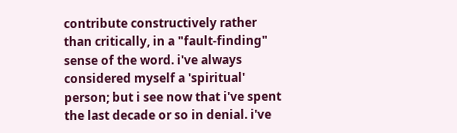contribute constructively rather than critically, in a "fault-finding" sense of the word. i've always considered myself a 'spiritual' person; but i see now that i've spent the last decade or so in denial. i've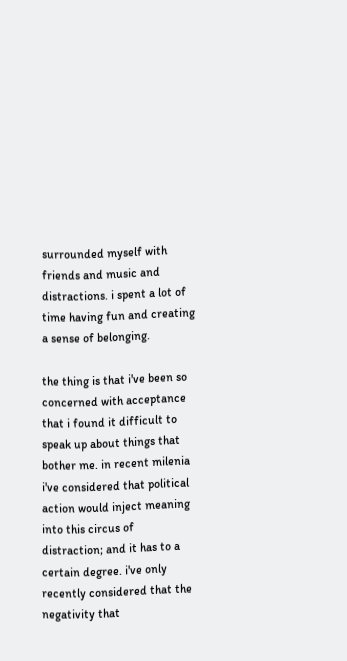surrounded myself with friends and music and distractions. i spent a lot of time having fun and creating a sense of belonging.

the thing is that i've been so concerned with acceptance that i found it difficult to speak up about things that bother me. in recent milenia i've considered that political action would inject meaning into this circus of distraction; and it has to a certain degree. i've only recently considered that the negativity that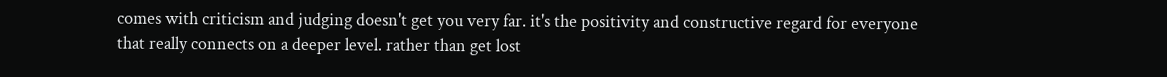comes with criticism and judging doesn't get you very far. it's the positivity and constructive regard for everyone that really connects on a deeper level. rather than get lost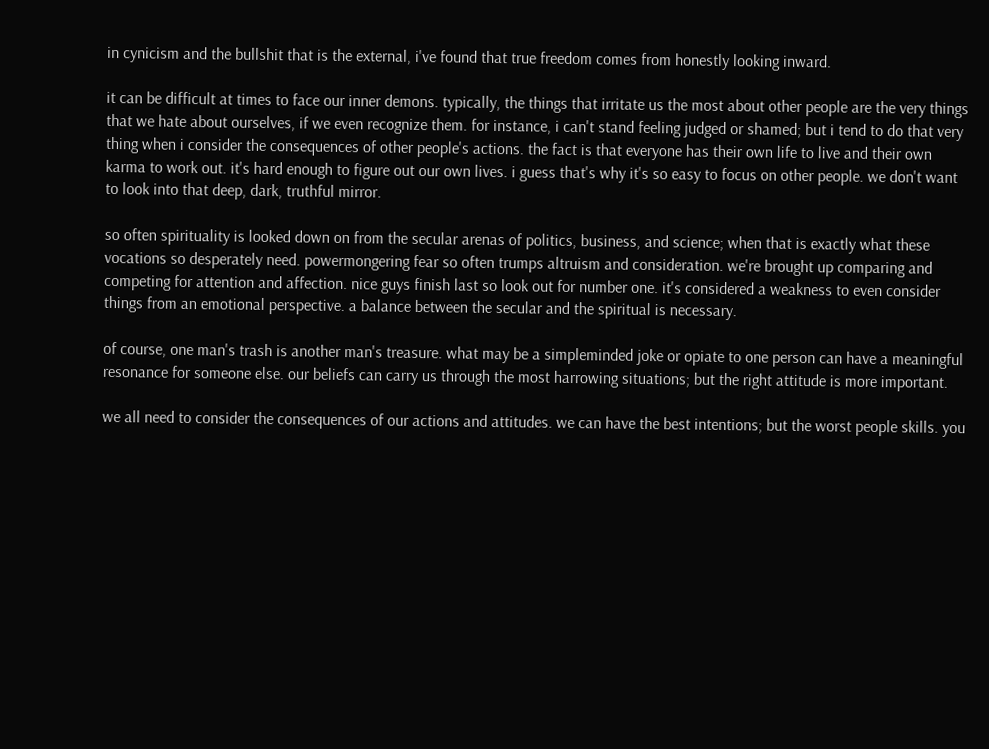in cynicism and the bullshit that is the external, i've found that true freedom comes from honestly looking inward.

it can be difficult at times to face our inner demons. typically, the things that irritate us the most about other people are the very things that we hate about ourselves, if we even recognize them. for instance, i can't stand feeling judged or shamed; but i tend to do that very thing when i consider the consequences of other people's actions. the fact is that everyone has their own life to live and their own karma to work out. it's hard enough to figure out our own lives. i guess that's why it's so easy to focus on other people. we don't want to look into that deep, dark, truthful mirror.

so often spirituality is looked down on from the secular arenas of politics, business, and science; when that is exactly what these vocations so desperately need. powermongering fear so often trumps altruism and consideration. we're brought up comparing and competing for attention and affection. nice guys finish last so look out for number one. it's considered a weakness to even consider things from an emotional perspective. a balance between the secular and the spiritual is necessary.

of course, one man's trash is another man's treasure. what may be a simpleminded joke or opiate to one person can have a meaningful resonance for someone else. our beliefs can carry us through the most harrowing situations; but the right attitude is more important.

we all need to consider the consequences of our actions and attitudes. we can have the best intentions; but the worst people skills. you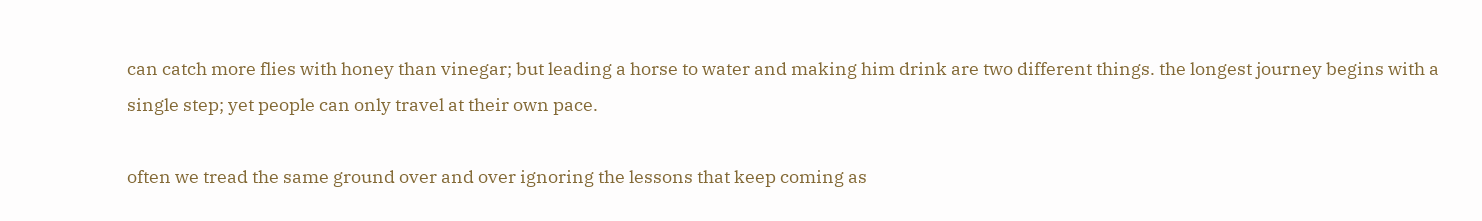can catch more flies with honey than vinegar; but leading a horse to water and making him drink are two different things. the longest journey begins with a single step; yet people can only travel at their own pace.

often we tread the same ground over and over ignoring the lessons that keep coming as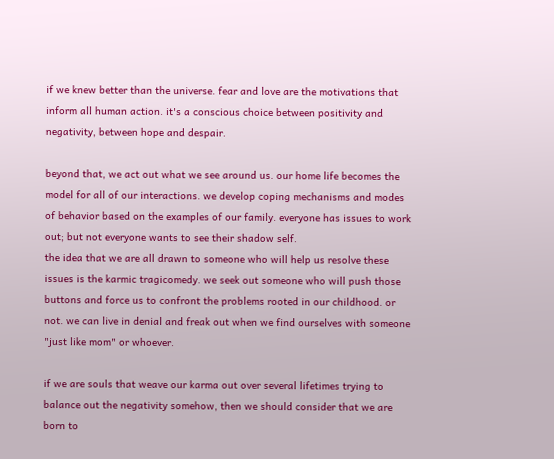if we knew better than the universe. fear and love are the motivations that inform all human action. it's a conscious choice between positivity and negativity, between hope and despair.

beyond that, we act out what we see around us. our home life becomes the model for all of our interactions. we develop coping mechanisms and modes of behavior based on the examples of our family. everyone has issues to work out; but not everyone wants to see their shadow self.
the idea that we are all drawn to someone who will help us resolve these issues is the karmic tragicomedy. we seek out someone who will push those buttons and force us to confront the problems rooted in our childhood. or not. we can live in denial and freak out when we find ourselves with someone "just like mom" or whoever.

if we are souls that weave our karma out over several lifetimes trying to balance out the negativity somehow, then we should consider that we are born to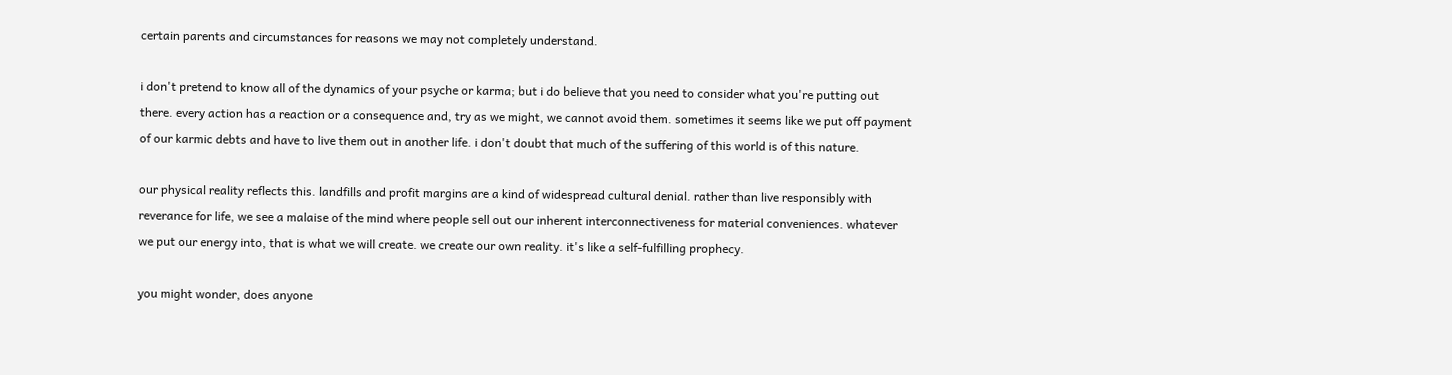certain parents and circumstances for reasons we may not completely understand.

i don't pretend to know all of the dynamics of your psyche or karma; but i do believe that you need to consider what you're putting out there. every action has a reaction or a consequence and, try as we might, we cannot avoid them. sometimes it seems like we put off payment of our karmic debts and have to live them out in another life. i don't doubt that much of the suffering of this world is of this nature.

our physical reality reflects this. landfills and profit margins are a kind of widespread cultural denial. rather than live responsibly with reverance for life, we see a malaise of the mind where people sell out our inherent interconnectiveness for material conveniences. whatever we put our energy into, that is what we will create. we create our own reality. it's like a self-fulfilling prophecy.

you might wonder, does anyone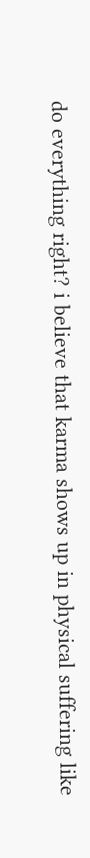do everything right? i believe that karma shows up in physical suffering like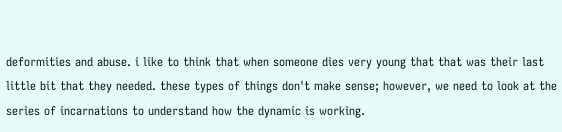deformities and abuse. i like to think that when someone dies very young that that was their last little bit that they needed. these types of things don't make sense; however, we need to look at the series of incarnations to understand how the dynamic is working.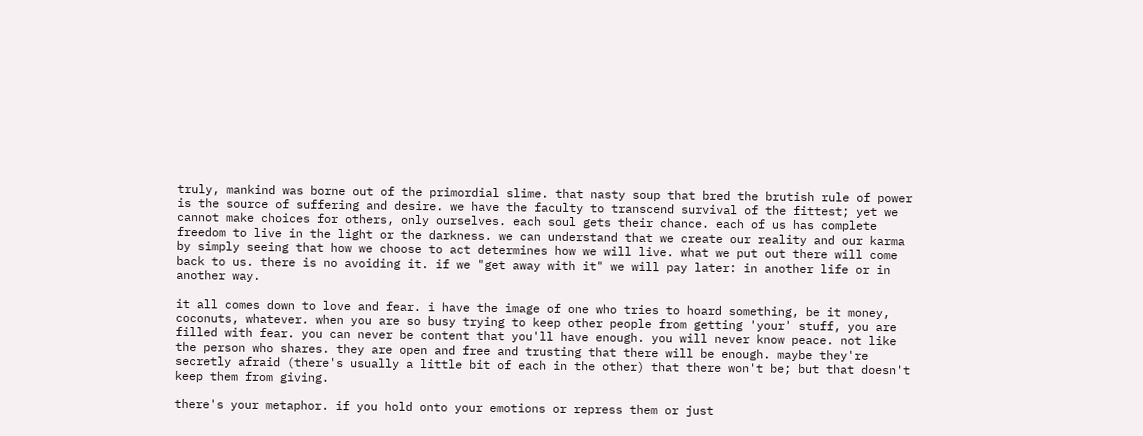truly, mankind was borne out of the primordial slime. that nasty soup that bred the brutish rule of power is the source of suffering and desire. we have the faculty to transcend survival of the fittest; yet we cannot make choices for others, only ourselves. each soul gets their chance. each of us has complete freedom to live in the light or the darkness. we can understand that we create our reality and our karma by simply seeing that how we choose to act determines how we will live. what we put out there will come back to us. there is no avoiding it. if we "get away with it" we will pay later: in another life or in another way.

it all comes down to love and fear. i have the image of one who tries to hoard something, be it money, coconuts, whatever. when you are so busy trying to keep other people from getting 'your' stuff, you are filled with fear. you can never be content that you'll have enough. you will never know peace. not like the person who shares. they are open and free and trusting that there will be enough. maybe they're secretly afraid (there's usually a little bit of each in the other) that there won't be; but that doesn't keep them from giving.

there's your metaphor. if you hold onto your emotions or repress them or just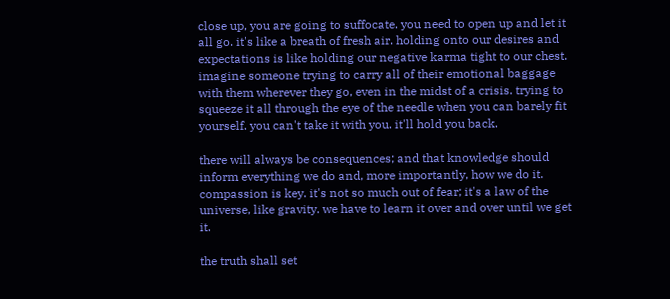close up, you are going to suffocate. you need to open up and let it all go. it's like a breath of fresh air. holding onto our desires and expectations is like holding our negative karma tight to our chest. imagine someone trying to carry all of their emotional baggage with them wherever they go, even in the midst of a crisis. trying to squeeze it all through the eye of the needle when you can barely fit yourself. you can't take it with you. it'll hold you back.

there will always be consequences; and that knowledge should inform everything we do and, more importantly, how we do it. compassion is key. it's not so much out of fear; it's a law of the universe, like gravity. we have to learn it over and over until we get it.

the truth shall set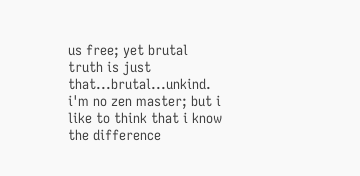us free; yet brutal truth is just that...brutal...unkind. i'm no zen master; but i like to think that i know the difference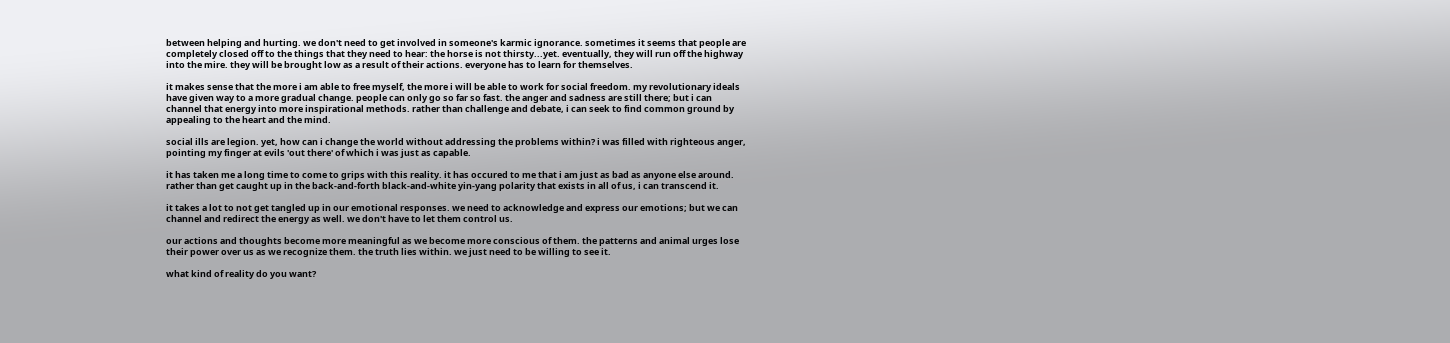between helping and hurting. we don't need to get involved in someone's karmic ignorance. sometimes it seems that people are completely closed off to the things that they need to hear: the horse is not thirsty...yet. eventually, they will run off the highway into the mire. they will be brought low as a result of their actions. everyone has to learn for themselves.

it makes sense that the more i am able to free myself, the more i will be able to work for social freedom. my revolutionary ideals have given way to a more gradual change. people can only go so far so fast. the anger and sadness are still there; but i can channel that energy into more inspirational methods. rather than challenge and debate, i can seek to find common ground by appealing to the heart and the mind.

social ills are legion. yet, how can i change the world without addressing the problems within? i was filled with righteous anger, pointing my finger at evils 'out there' of which i was just as capable.

it has taken me a long time to come to grips with this reality. it has occured to me that i am just as bad as anyone else around. rather than get caught up in the back-and-forth black-and-white yin-yang polarity that exists in all of us, i can transcend it.

it takes a lot to not get tangled up in our emotional responses. we need to acknowledge and express our emotions; but we can channel and redirect the energy as well. we don't have to let them control us.

our actions and thoughts become more meaningful as we become more conscious of them. the patterns and animal urges lose their power over us as we recognize them. the truth lies within. we just need to be willing to see it.

what kind of reality do you want?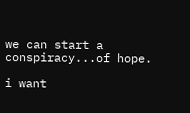we can start a conspiracy...of hope.

i want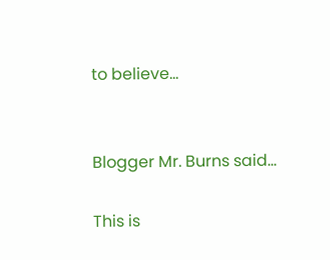to believe...


Blogger Mr. Burns said...

This is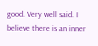good. Very well said. I believe there is an inner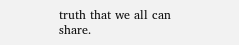truth that we all can share.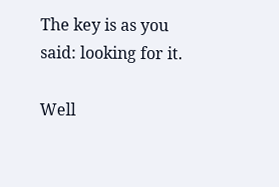The key is as you said: looking for it.

Well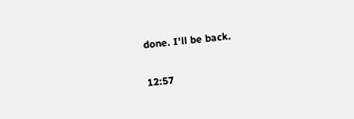done. I'll be back.

12:57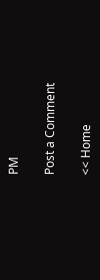PM

Post a Comment

<< Home